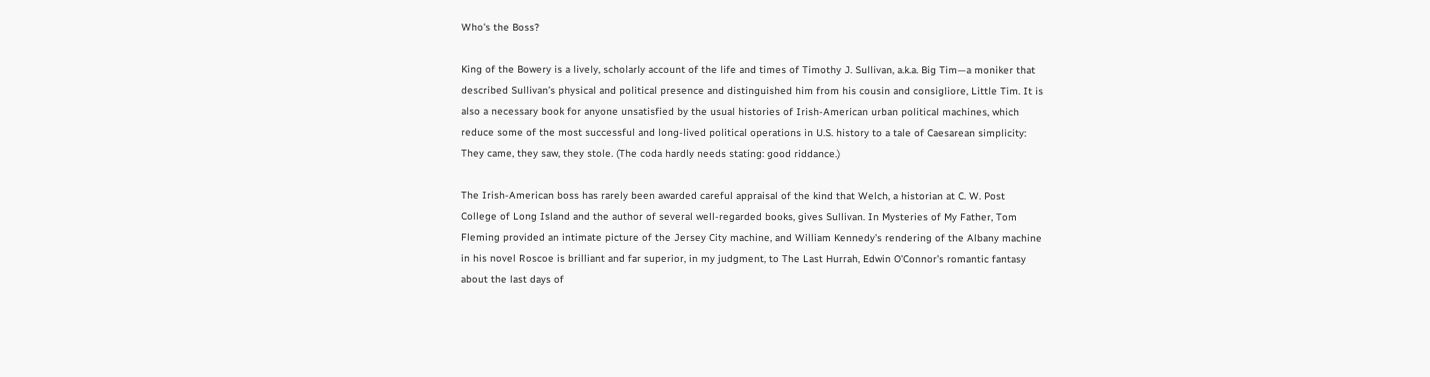Who's the Boss?

King of the Bowery is a lively, scholarly account of the life and times of Timothy J. Sullivan, a.k.a. Big Tim—a moniker that described Sullivan’s physical and political presence and distinguished him from his cousin and consigliore, Little Tim. It is also a necessary book for anyone unsatisfied by the usual histories of Irish-American urban political machines, which reduce some of the most successful and long-lived political operations in U.S. history to a tale of Caesarean simplicity: They came, they saw, they stole. (The coda hardly needs stating: good riddance.)

The Irish-American boss has rarely been awarded careful appraisal of the kind that Welch, a historian at C. W. Post College of Long Island and the author of several well-regarded books, gives Sullivan. In Mysteries of My Father, Tom Fleming provided an intimate picture of the Jersey City machine, and William Kennedy’s rendering of the Albany machine in his novel Roscoe is brilliant and far superior, in my judgment, to The Last Hurrah, Edwin O’Connor’s romantic fantasy about the last days of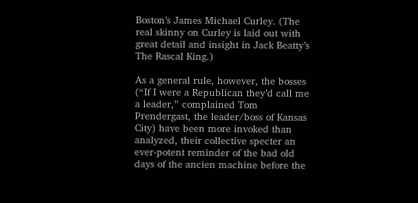Boston’s James Michael Curley. (The real skinny on Curley is laid out with great detail and insight in Jack Beatty’s The Rascal King.)

As a general rule, however, the bosses (“If I were a Republican they’d call me a leader,” complained Tom Prendergast, the leader/boss of Kansas City) have been more invoked than analyzed, their collective specter an ever-potent reminder of the bad old days of the ancien machine before the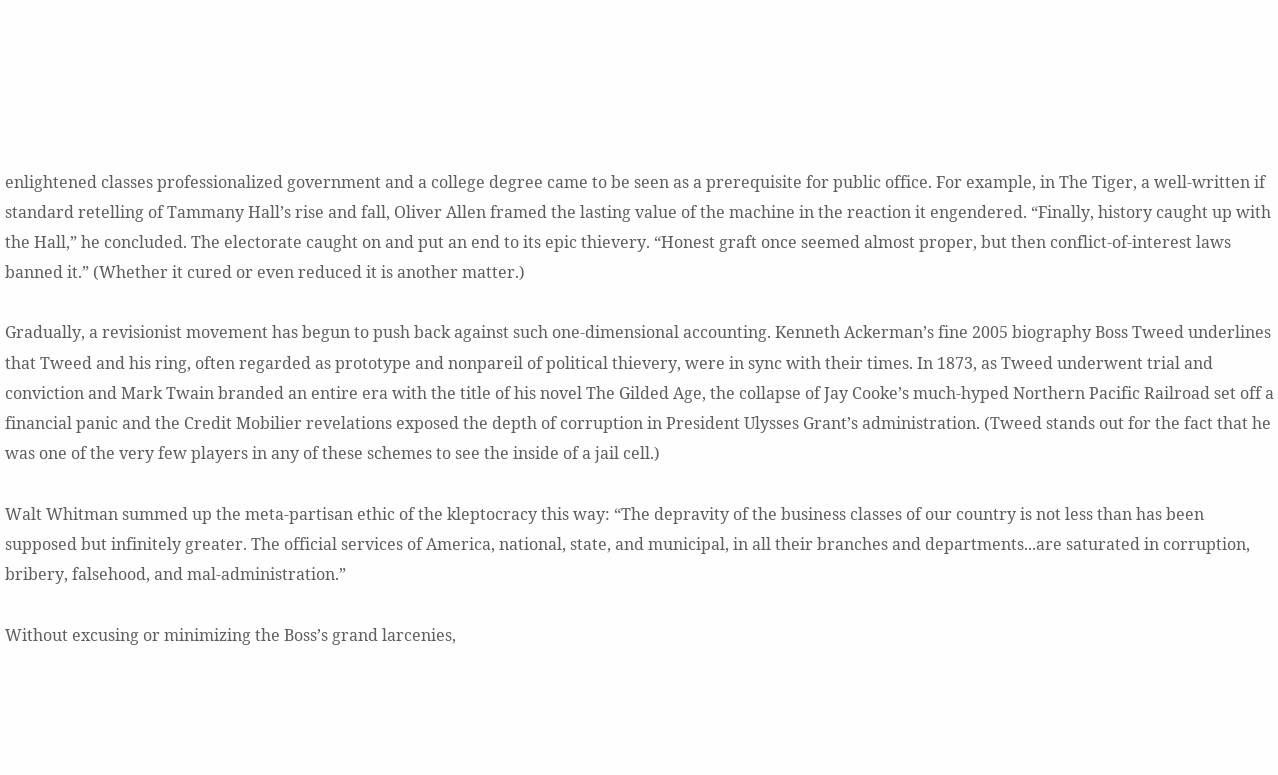enlightened classes professionalized government and a college degree came to be seen as a prerequisite for public office. For example, in The Tiger, a well-written if standard retelling of Tammany Hall’s rise and fall, Oliver Allen framed the lasting value of the machine in the reaction it engendered. “Finally, history caught up with the Hall,” he concluded. The electorate caught on and put an end to its epic thievery. “Honest graft once seemed almost proper, but then conflict-of-interest laws banned it.” (Whether it cured or even reduced it is another matter.)

Gradually, a revisionist movement has begun to push back against such one-dimensional accounting. Kenneth Ackerman’s fine 2005 biography Boss Tweed underlines that Tweed and his ring, often regarded as prototype and nonpareil of political thievery, were in sync with their times. In 1873, as Tweed underwent trial and conviction and Mark Twain branded an entire era with the title of his novel The Gilded Age, the collapse of Jay Cooke’s much-hyped Northern Pacific Railroad set off a financial panic and the Credit Mobilier revelations exposed the depth of corruption in President Ulysses Grant’s administration. (Tweed stands out for the fact that he was one of the very few players in any of these schemes to see the inside of a jail cell.)

Walt Whitman summed up the meta-partisan ethic of the kleptocracy this way: “The depravity of the business classes of our country is not less than has been supposed but infinitely greater. The official services of America, national, state, and municipal, in all their branches and departments...are saturated in corruption, bribery, falsehood, and mal-administration.”

Without excusing or minimizing the Boss’s grand larcenies,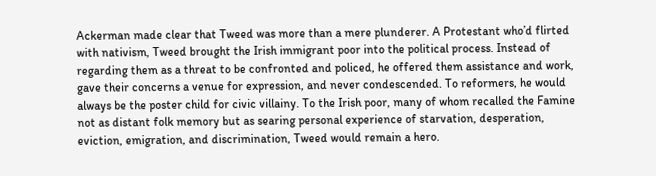Ackerman made clear that Tweed was more than a mere plunderer. A Protestant who’d flirted with nativism, Tweed brought the Irish immigrant poor into the political process. Instead of regarding them as a threat to be confronted and policed, he offered them assistance and work, gave their concerns a venue for expression, and never condescended. To reformers, he would always be the poster child for civic villainy. To the Irish poor, many of whom recalled the Famine not as distant folk memory but as searing personal experience of starvation, desperation, eviction, emigration, and discrimination, Tweed would remain a hero.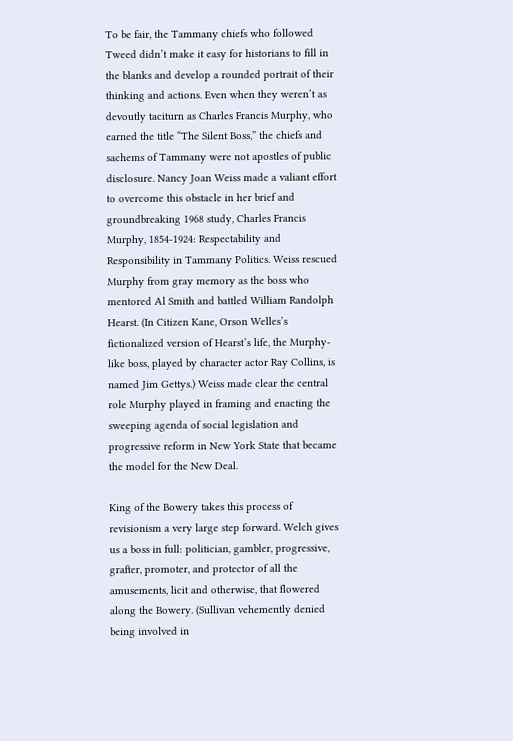To be fair, the Tammany chiefs who followed Tweed didn’t make it easy for historians to fill in the blanks and develop a rounded portrait of their thinking and actions. Even when they weren’t as devoutly taciturn as Charles Francis Murphy, who earned the title “The Silent Boss,” the chiefs and sachems of Tammany were not apostles of public disclosure. Nancy Joan Weiss made a valiant effort to overcome this obstacle in her brief and groundbreaking 1968 study, Charles Francis Murphy, 1854-1924: Respectability and Responsibility in Tammany Politics. Weiss rescued Murphy from gray memory as the boss who mentored Al Smith and battled William Randolph Hearst. (In Citizen Kane, Orson Welles’s fictionalized version of Hearst’s life, the Murphy-like boss, played by character actor Ray Collins, is named Jim Gettys.) Weiss made clear the central role Murphy played in framing and enacting the sweeping agenda of social legislation and progressive reform in New York State that became the model for the New Deal.

King of the Bowery takes this process of revisionism a very large step forward. Welch gives us a boss in full: politician, gambler, progressive, grafter, promoter, and protector of all the amusements, licit and otherwise, that flowered along the Bowery. (Sullivan vehemently denied being involved in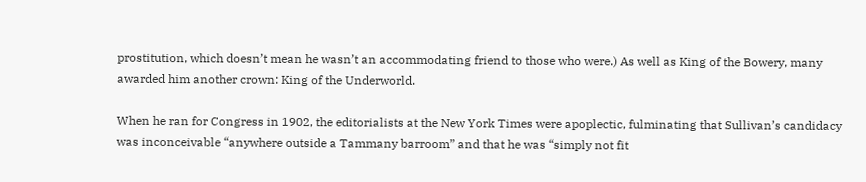prostitution, which doesn’t mean he wasn’t an accommodating friend to those who were.) As well as King of the Bowery, many awarded him another crown: King of the Underworld.

When he ran for Congress in 1902, the editorialists at the New York Times were apoplectic, fulminating that Sullivan’s candidacy was inconceivable “anywhere outside a Tammany barroom” and that he was “simply not fit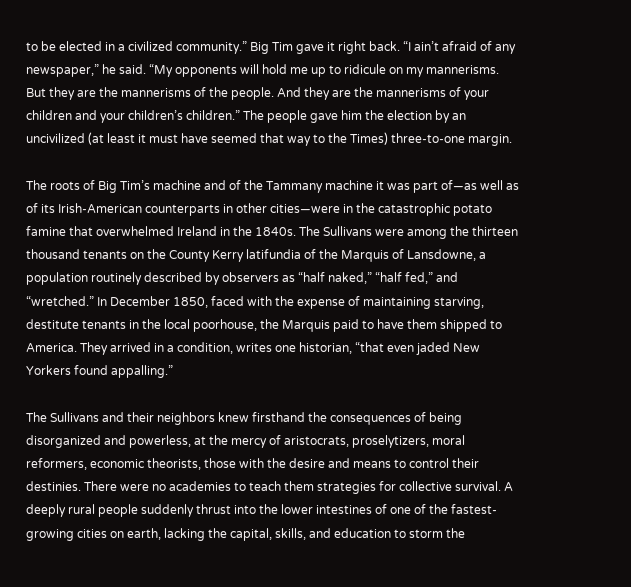to be elected in a civilized community.” Big Tim gave it right back. “I ain’t afraid of any newspaper,” he said. “My opponents will hold me up to ridicule on my mannerisms. But they are the mannerisms of the people. And they are the mannerisms of your children and your children’s children.” The people gave him the election by an uncivilized (at least it must have seemed that way to the Times) three-to-one margin.

The roots of Big Tim’s machine and of the Tammany machine it was part of—as well as of its Irish-American counterparts in other cities—were in the catastrophic potato famine that overwhelmed Ireland in the 1840s. The Sullivans were among the thirteen thousand tenants on the County Kerry latifundia of the Marquis of Lansdowne, a population routinely described by observers as “half naked,” “half fed,” and “wretched.” In December 1850, faced with the expense of maintaining starving, destitute tenants in the local poorhouse, the Marquis paid to have them shipped to America. They arrived in a condition, writes one historian, “that even jaded New Yorkers found appalling.”

The Sullivans and their neighbors knew firsthand the consequences of being disorganized and powerless, at the mercy of aristocrats, proselytizers, moral reformers, economic theorists, those with the desire and means to control their destinies. There were no academies to teach them strategies for collective survival. A deeply rural people suddenly thrust into the lower intestines of one of the fastest-growing cities on earth, lacking the capital, skills, and education to storm the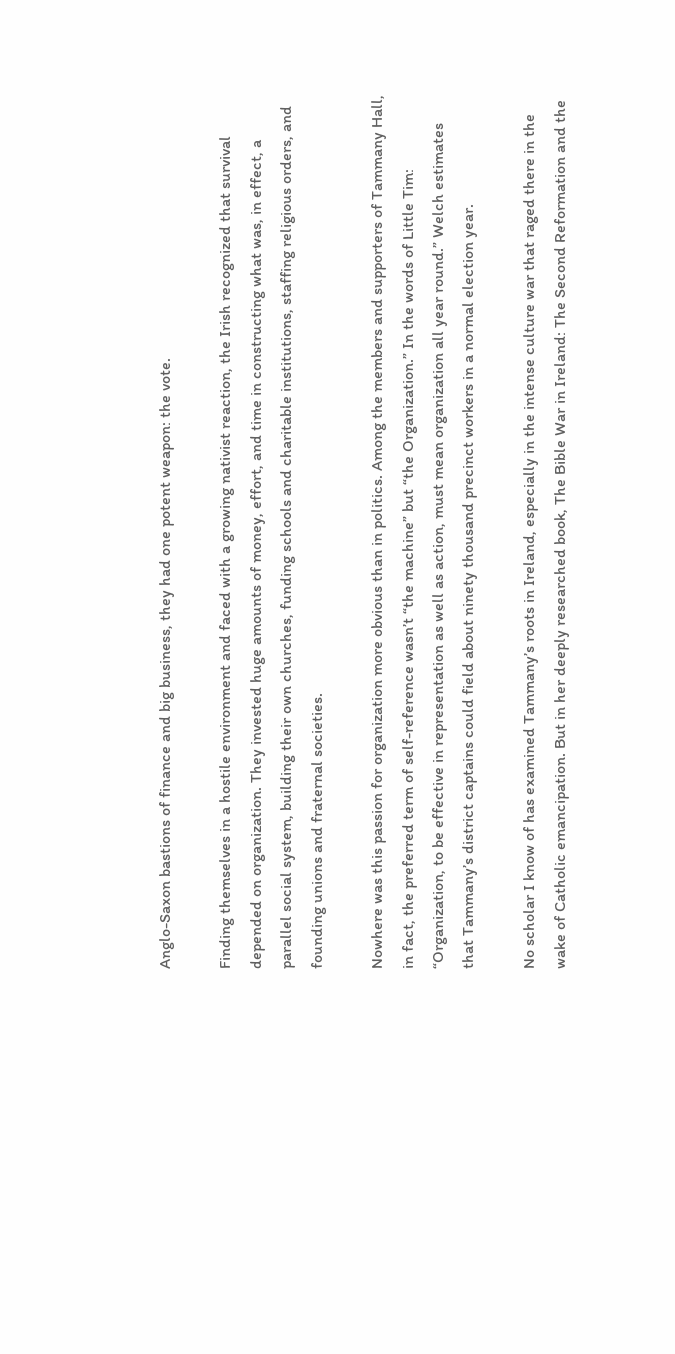Anglo-Saxon bastions of finance and big business, they had one potent weapon: the vote.

Finding themselves in a hostile environment and faced with a growing nativist reaction, the Irish recognized that survival depended on organization. They invested huge amounts of money, effort, and time in constructing what was, in effect, a parallel social system, building their own churches, funding schools and charitable institutions, staffing religious orders, and founding unions and fraternal societies.

Nowhere was this passion for organization more obvious than in politics. Among the members and supporters of Tammany Hall, in fact, the preferred term of self-reference wasn’t “the machine” but “the Organization.” In the words of Little Tim: “Organization, to be effective in representation as well as action, must mean organization all year round.” Welch estimates that Tammany’s district captains could field about ninety thousand precinct workers in a normal election year.

No scholar I know of has examined Tammany’s roots in Ireland, especially in the intense culture war that raged there in the wake of Catholic emancipation. But in her deeply researched book, The Bible War in Ireland: The Second Reformation and the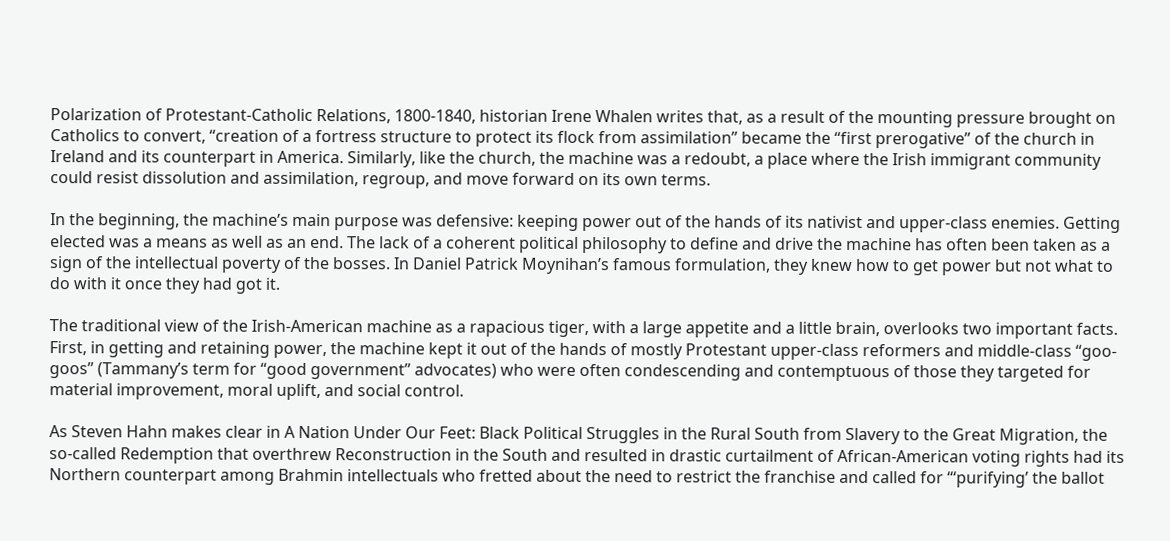Polarization of Protestant-Catholic Relations, 1800-1840, historian Irene Whalen writes that, as a result of the mounting pressure brought on Catholics to convert, “creation of a fortress structure to protect its flock from assimilation” became the “first prerogative” of the church in Ireland and its counterpart in America. Similarly, like the church, the machine was a redoubt, a place where the Irish immigrant community could resist dissolution and assimilation, regroup, and move forward on its own terms.

In the beginning, the machine’s main purpose was defensive: keeping power out of the hands of its nativist and upper-class enemies. Getting elected was a means as well as an end. The lack of a coherent political philosophy to define and drive the machine has often been taken as a sign of the intellectual poverty of the bosses. In Daniel Patrick Moynihan’s famous formulation, they knew how to get power but not what to do with it once they had got it.

The traditional view of the Irish-American machine as a rapacious tiger, with a large appetite and a little brain, overlooks two important facts. First, in getting and retaining power, the machine kept it out of the hands of mostly Protestant upper-class reformers and middle-class “goo-goos” (Tammany’s term for “good government” advocates) who were often condescending and contemptuous of those they targeted for material improvement, moral uplift, and social control.

As Steven Hahn makes clear in A Nation Under Our Feet: Black Political Struggles in the Rural South from Slavery to the Great Migration, the so-called Redemption that overthrew Reconstruction in the South and resulted in drastic curtailment of African-American voting rights had its Northern counterpart among Brahmin intellectuals who fretted about the need to restrict the franchise and called for “‘purifying’ the ballot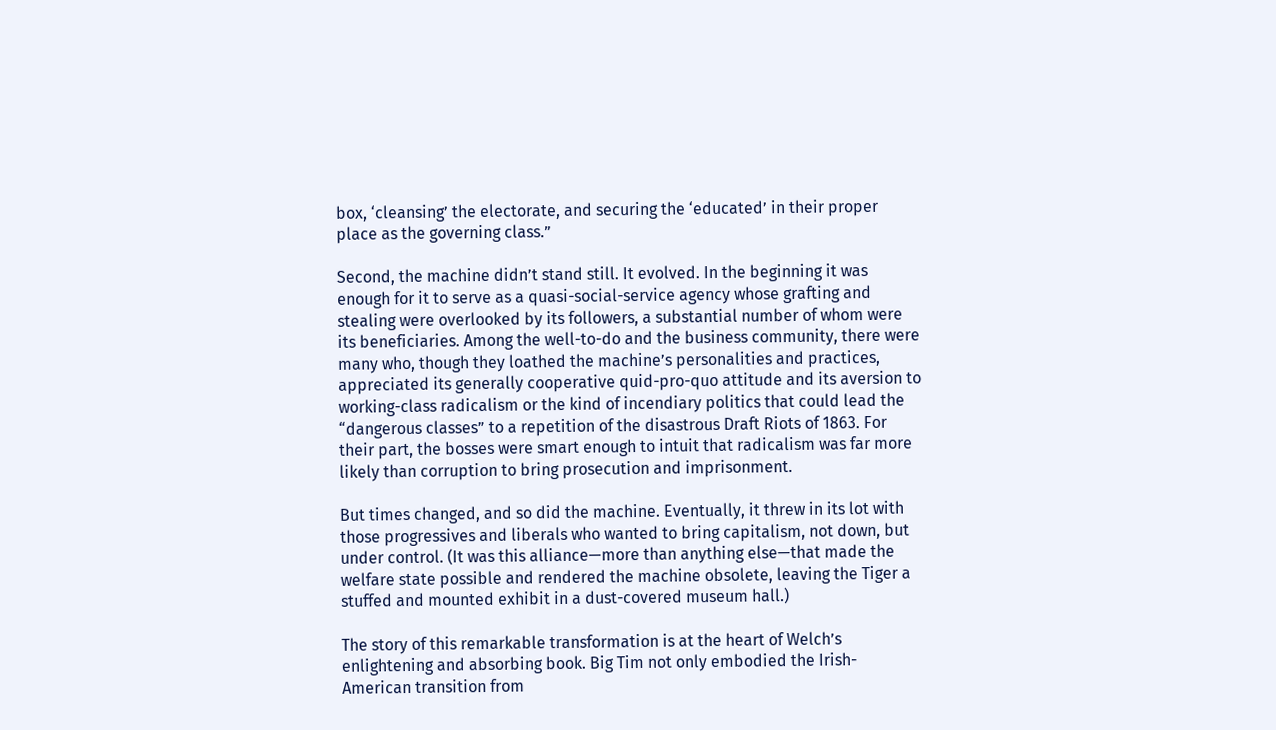box, ‘cleansing’ the electorate, and securing the ‘educated’ in their proper place as the governing class.”

Second, the machine didn’t stand still. It evolved. In the beginning it was enough for it to serve as a quasi-social-service agency whose grafting and stealing were overlooked by its followers, a substantial number of whom were its beneficiaries. Among the well-to-do and the business community, there were many who, though they loathed the machine’s personalities and practices, appreciated its generally cooperative quid-pro-quo attitude and its aversion to working-class radicalism or the kind of incendiary politics that could lead the “dangerous classes” to a repetition of the disastrous Draft Riots of 1863. For their part, the bosses were smart enough to intuit that radicalism was far more likely than corruption to bring prosecution and imprisonment.

But times changed, and so did the machine. Eventually, it threw in its lot with those progressives and liberals who wanted to bring capitalism, not down, but under control. (It was this alliance—more than anything else—that made the welfare state possible and rendered the machine obsolete, leaving the Tiger a stuffed and mounted exhibit in a dust-covered museum hall.)

The story of this remarkable transformation is at the heart of Welch’s enlightening and absorbing book. Big Tim not only embodied the Irish-American transition from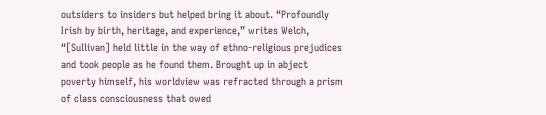outsiders to insiders but helped bring it about. “Profoundly Irish by birth, heritage, and experience,” writes Welch, “[Sullivan] held little in the way of ethno-religious prejudices and took people as he found them. Brought up in abject poverty himself, his worldview was refracted through a prism of class consciousness that owed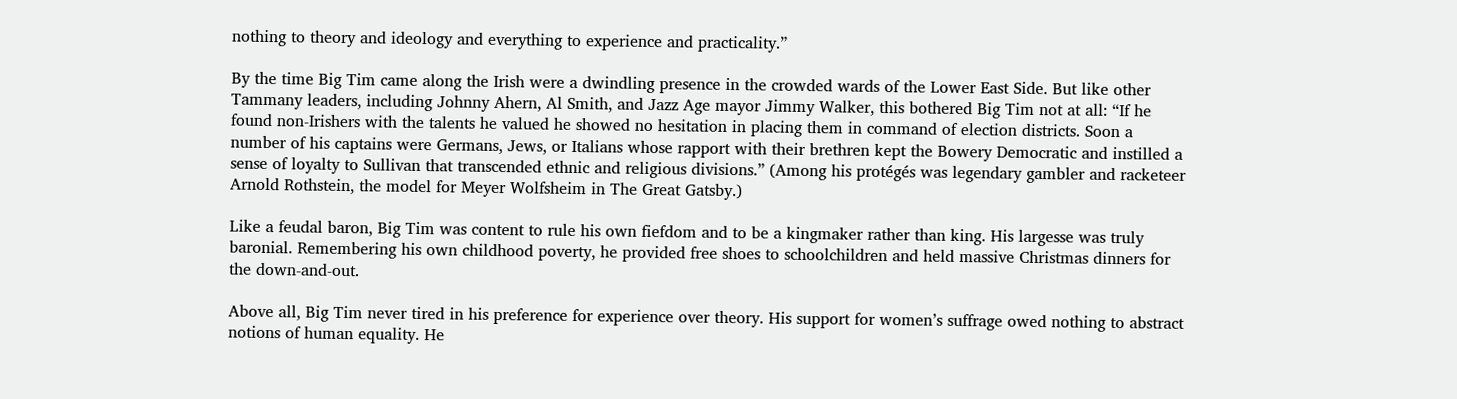nothing to theory and ideology and everything to experience and practicality.”

By the time Big Tim came along the Irish were a dwindling presence in the crowded wards of the Lower East Side. But like other Tammany leaders, including Johnny Ahern, Al Smith, and Jazz Age mayor Jimmy Walker, this bothered Big Tim not at all: “If he found non-Irishers with the talents he valued he showed no hesitation in placing them in command of election districts. Soon a number of his captains were Germans, Jews, or Italians whose rapport with their brethren kept the Bowery Democratic and instilled a sense of loyalty to Sullivan that transcended ethnic and religious divisions.” (Among his protégés was legendary gambler and racketeer Arnold Rothstein, the model for Meyer Wolfsheim in The Great Gatsby.)

Like a feudal baron, Big Tim was content to rule his own fiefdom and to be a kingmaker rather than king. His largesse was truly baronial. Remembering his own childhood poverty, he provided free shoes to schoolchildren and held massive Christmas dinners for the down-and-out.

Above all, Big Tim never tired in his preference for experience over theory. His support for women’s suffrage owed nothing to abstract notions of human equality. He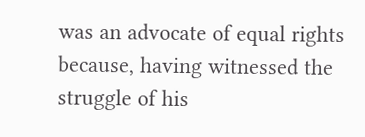was an advocate of equal rights because, having witnessed the struggle of his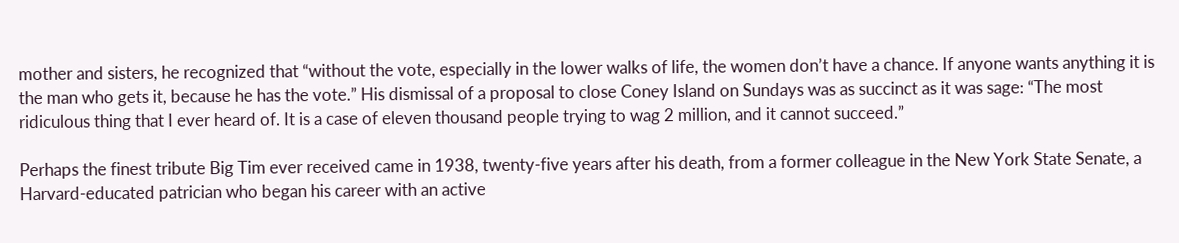mother and sisters, he recognized that “without the vote, especially in the lower walks of life, the women don’t have a chance. If anyone wants anything it is the man who gets it, because he has the vote.” His dismissal of a proposal to close Coney Island on Sundays was as succinct as it was sage: “The most ridiculous thing that I ever heard of. It is a case of eleven thousand people trying to wag 2 million, and it cannot succeed.”

Perhaps the finest tribute Big Tim ever received came in 1938, twenty-five years after his death, from a former colleague in the New York State Senate, a Harvard-educated patrician who began his career with an active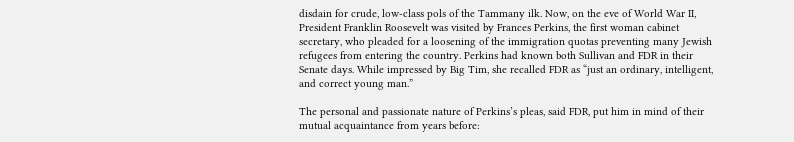disdain for crude, low-class pols of the Tammany ilk. Now, on the eve of World War II, President Franklin Roosevelt was visited by Frances Perkins, the first woman cabinet secretary, who pleaded for a loosening of the immigration quotas preventing many Jewish refugees from entering the country. Perkins had known both Sullivan and FDR in their Senate days. While impressed by Big Tim, she recalled FDR as “just an ordinary, intelligent, and correct young man.”

The personal and passionate nature of Perkins’s pleas, said FDR, put him in mind of their mutual acquaintance from years before: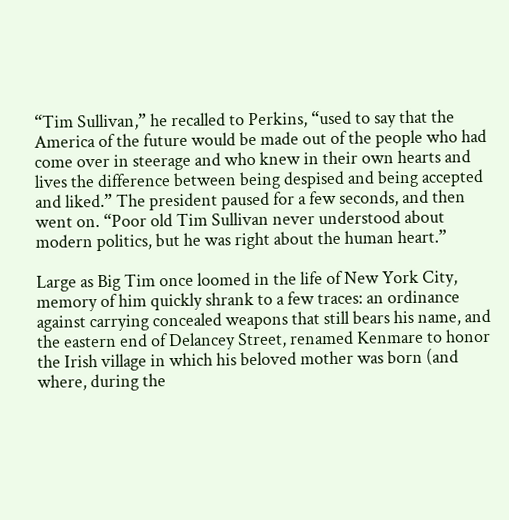“Tim Sullivan,” he recalled to Perkins, “used to say that the America of the future would be made out of the people who had come over in steerage and who knew in their own hearts and lives the difference between being despised and being accepted and liked.” The president paused for a few seconds, and then went on. “Poor old Tim Sullivan never understood about modern politics, but he was right about the human heart.”

Large as Big Tim once loomed in the life of New York City, memory of him quickly shrank to a few traces: an ordinance against carrying concealed weapons that still bears his name, and the eastern end of Delancey Street, renamed Kenmare to honor the Irish village in which his beloved mother was born (and where, during the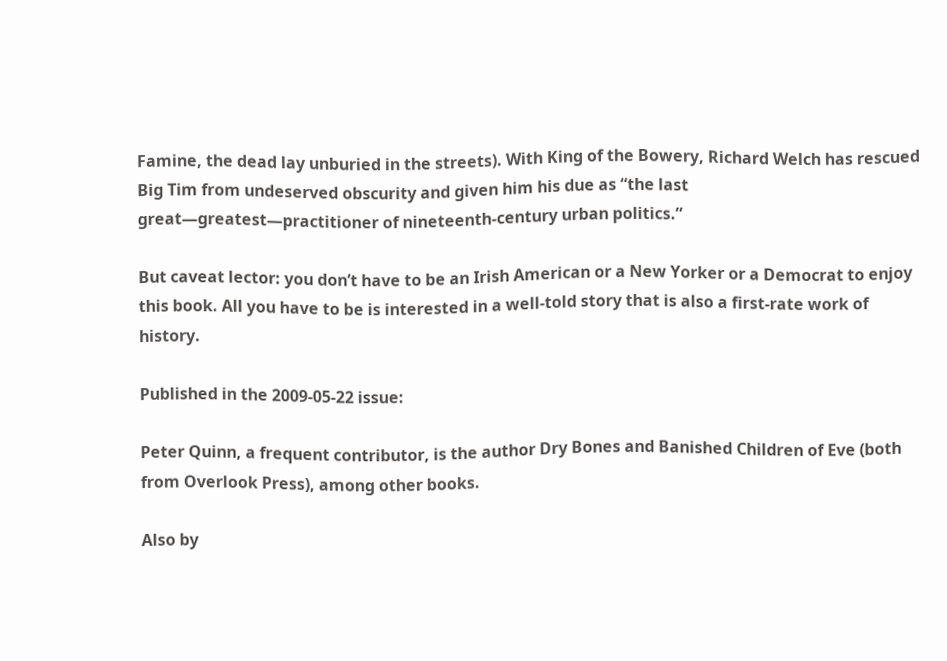Famine, the dead lay unburied in the streets). With King of the Bowery, Richard Welch has rescued Big Tim from undeserved obscurity and given him his due as “the last great—greatest—practitioner of nineteenth-century urban politics.”

But caveat lector: you don’t have to be an Irish American or a New Yorker or a Democrat to enjoy this book. All you have to be is interested in a well-told story that is also a first-rate work of history.

Published in the 2009-05-22 issue:

Peter Quinn, a frequent contributor, is the author Dry Bones and Banished Children of Eve (both from Overlook Press), among other books.

Also by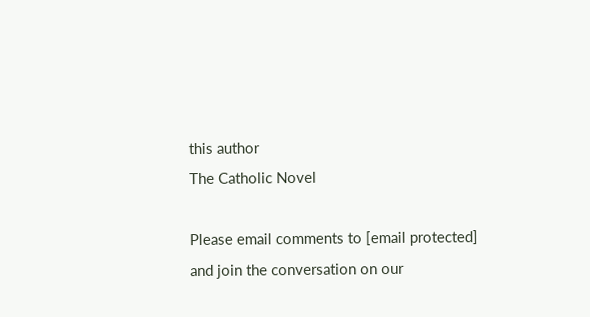this author
The Catholic Novel

Please email comments to [email protected] and join the conversation on our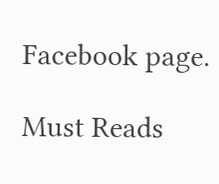Facebook page.

Must Reads